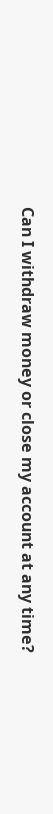Can I withdraw money or close my account at any time?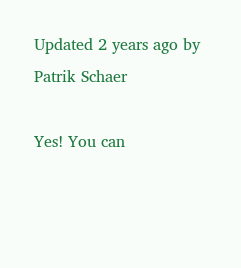Updated 2 years ago by Patrik Schaer

Yes! You can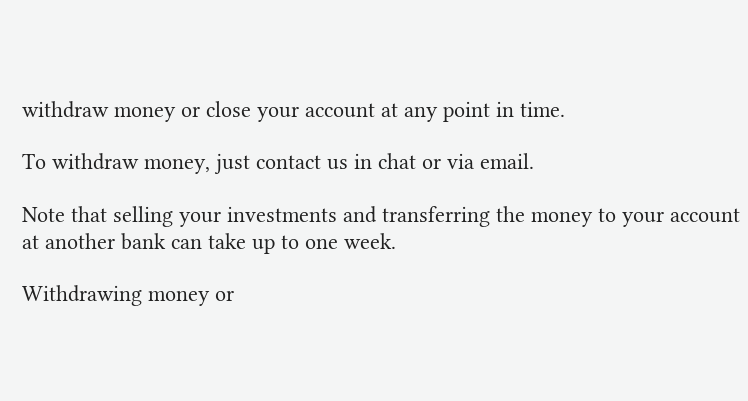withdraw money or close your account at any point in time.

To withdraw money, just contact us in chat or via email.

Note that selling your investments and transferring the money to your account at another bank can take up to one week.

Withdrawing money or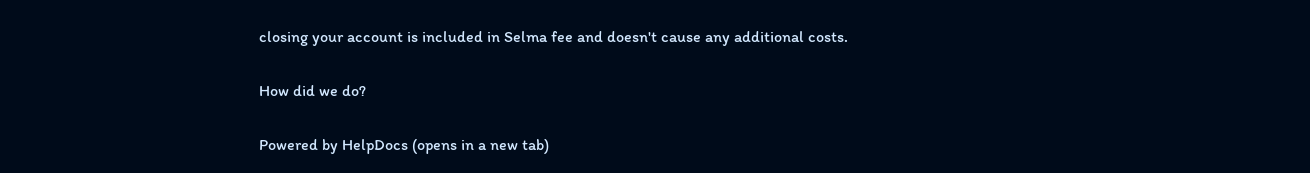closing your account is included in Selma fee and doesn't cause any additional costs.

How did we do?

Powered by HelpDocs (opens in a new tab)